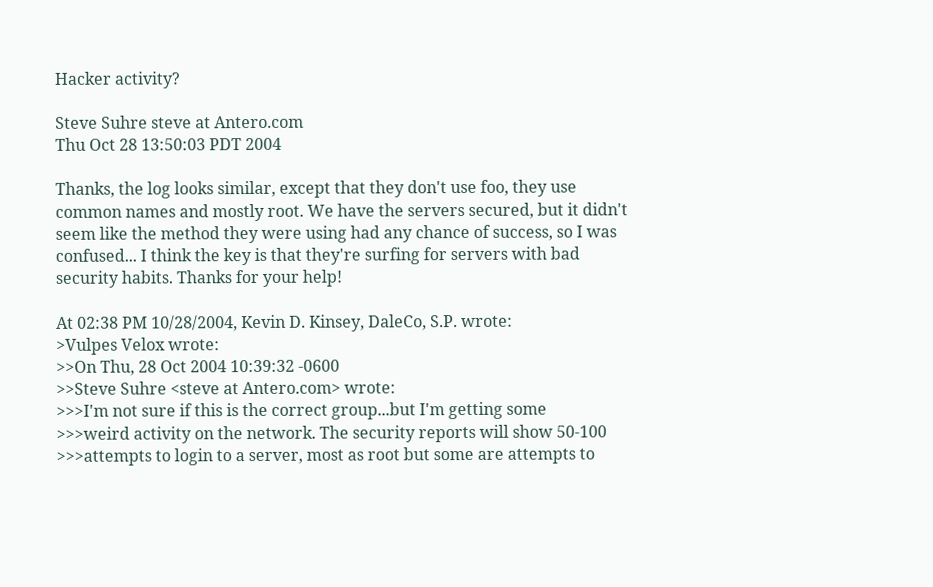Hacker activity?

Steve Suhre steve at Antero.com
Thu Oct 28 13:50:03 PDT 2004

Thanks, the log looks similar, except that they don't use foo, they use
common names and mostly root. We have the servers secured, but it didn't
seem like the method they were using had any chance of success, so I was
confused... I think the key is that they're surfing for servers with bad
security habits. Thanks for your help!

At 02:38 PM 10/28/2004, Kevin D. Kinsey, DaleCo, S.P. wrote:
>Vulpes Velox wrote:
>>On Thu, 28 Oct 2004 10:39:32 -0600
>>Steve Suhre <steve at Antero.com> wrote:
>>>I'm not sure if this is the correct group...but I'm getting some
>>>weird activity on the network. The security reports will show 50-100
>>>attempts to login to a server, most as root but some are attempts to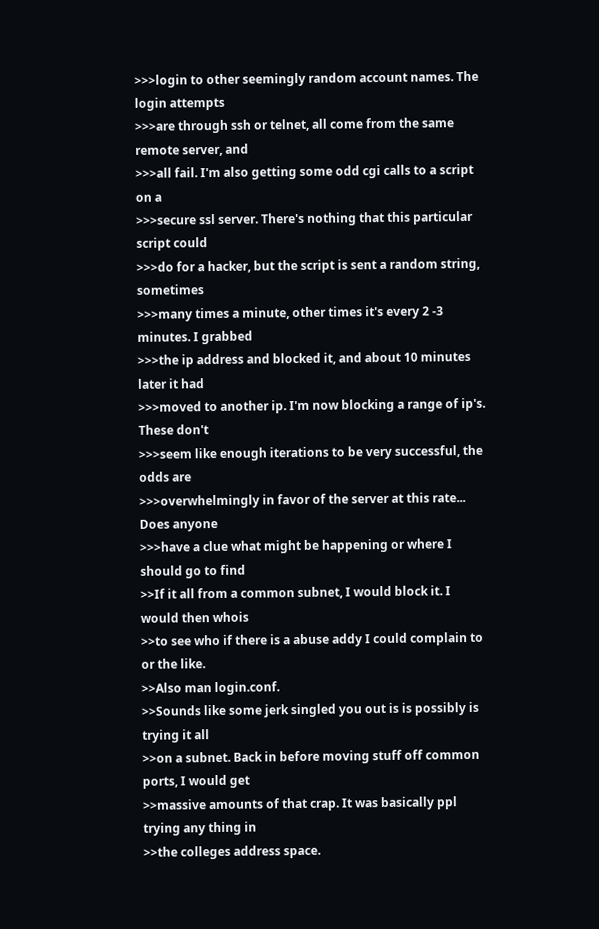>>>login to other seemingly random account names. The login attempts
>>>are through ssh or telnet, all come from the same remote server, and
>>>all fail. I'm also getting some odd cgi calls to a script on a
>>>secure ssl server. There's nothing that this particular script could
>>>do for a hacker, but the script is sent a random string, sometimes
>>>many times a minute, other times it's every 2 -3 minutes. I grabbed
>>>the ip address and blocked it, and about 10 minutes later it had
>>>moved to another ip. I'm now blocking a range of ip's. These don't
>>>seem like enough iterations to be very successful, the odds are
>>>overwhelmingly in favor of the server at this rate... Does anyone
>>>have a clue what might be happening or where I should go to find
>>If it all from a common subnet, I would block it. I would then whois
>>to see who if there is a abuse addy I could complain to or the like.
>>Also man login.conf.
>>Sounds like some jerk singled you out is is possibly is trying it all
>>on a subnet. Back in before moving stuff off common ports, I would get
>>massive amounts of that crap. It was basically ppl trying any thing in
>>the colleges address space.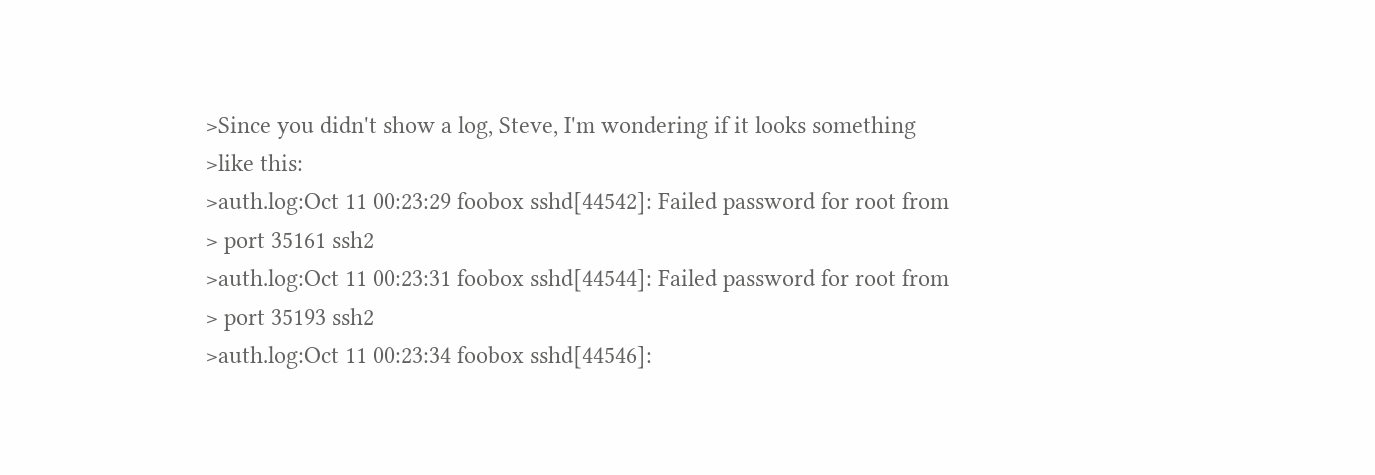>Since you didn't show a log, Steve, I'm wondering if it looks something
>like this:
>auth.log:Oct 11 00:23:29 foobox sshd[44542]: Failed password for root from
> port 35161 ssh2
>auth.log:Oct 11 00:23:31 foobox sshd[44544]: Failed password for root from
> port 35193 ssh2
>auth.log:Oct 11 00:23:34 foobox sshd[44546]: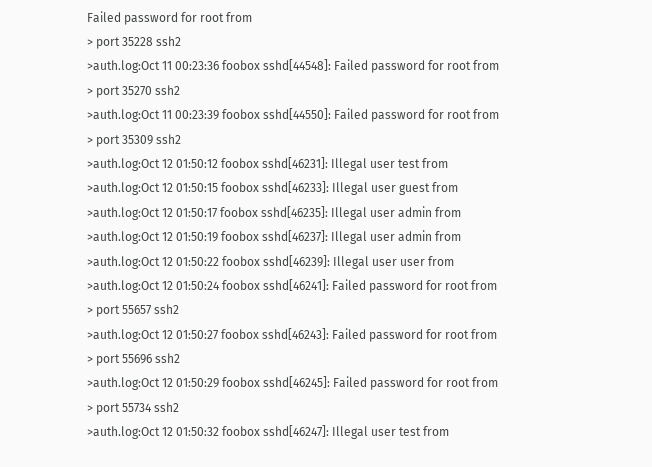Failed password for root from
> port 35228 ssh2
>auth.log:Oct 11 00:23:36 foobox sshd[44548]: Failed password for root from
> port 35270 ssh2
>auth.log:Oct 11 00:23:39 foobox sshd[44550]: Failed password for root from
> port 35309 ssh2
>auth.log:Oct 12 01:50:12 foobox sshd[46231]: Illegal user test from
>auth.log:Oct 12 01:50:15 foobox sshd[46233]: Illegal user guest from
>auth.log:Oct 12 01:50:17 foobox sshd[46235]: Illegal user admin from
>auth.log:Oct 12 01:50:19 foobox sshd[46237]: Illegal user admin from
>auth.log:Oct 12 01:50:22 foobox sshd[46239]: Illegal user user from
>auth.log:Oct 12 01:50:24 foobox sshd[46241]: Failed password for root from
> port 55657 ssh2
>auth.log:Oct 12 01:50:27 foobox sshd[46243]: Failed password for root from
> port 55696 ssh2
>auth.log:Oct 12 01:50:29 foobox sshd[46245]: Failed password for root from
> port 55734 ssh2
>auth.log:Oct 12 01:50:32 foobox sshd[46247]: Illegal user test from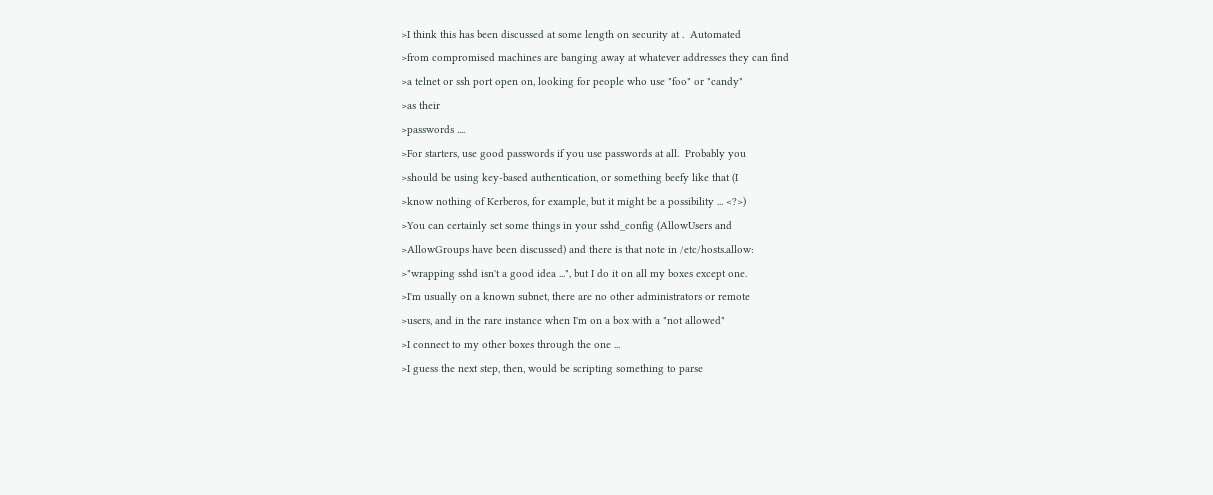>I think this has been discussed at some length on security at .  Automated
>from compromised machines are banging away at whatever addresses they can find
>a telnet or ssh port open on, looking for people who use "foo" or "candy"
>as their
>passwords ....
>For starters, use good passwords if you use passwords at all.  Probably you
>should be using key-based authentication, or something beefy like that (I
>know nothing of Kerberos, for example, but it might be a possibility ... <?>)
>You can certainly set some things in your sshd_config (AllowUsers and
>AllowGroups have been discussed) and there is that note in /etc/hosts.allow:
>"wrapping sshd isn't a good idea ...", but I do it on all my boxes except one.
>I'm usually on a known subnet, there are no other administrators or remote
>users, and in the rare instance when I'm on a box with a "not allowed"
>I connect to my other boxes through the one ...
>I guess the next step, then, would be scripting something to parse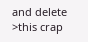and delete
>this crap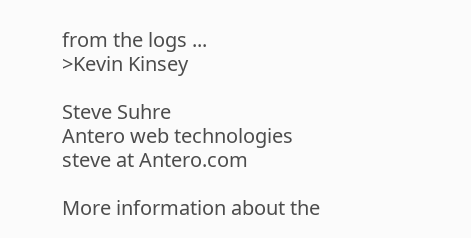from the logs ...
>Kevin Kinsey

Steve Suhre
Antero web technologies
steve at Antero.com

More information about the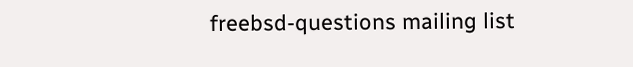freebsd-questions mailing list